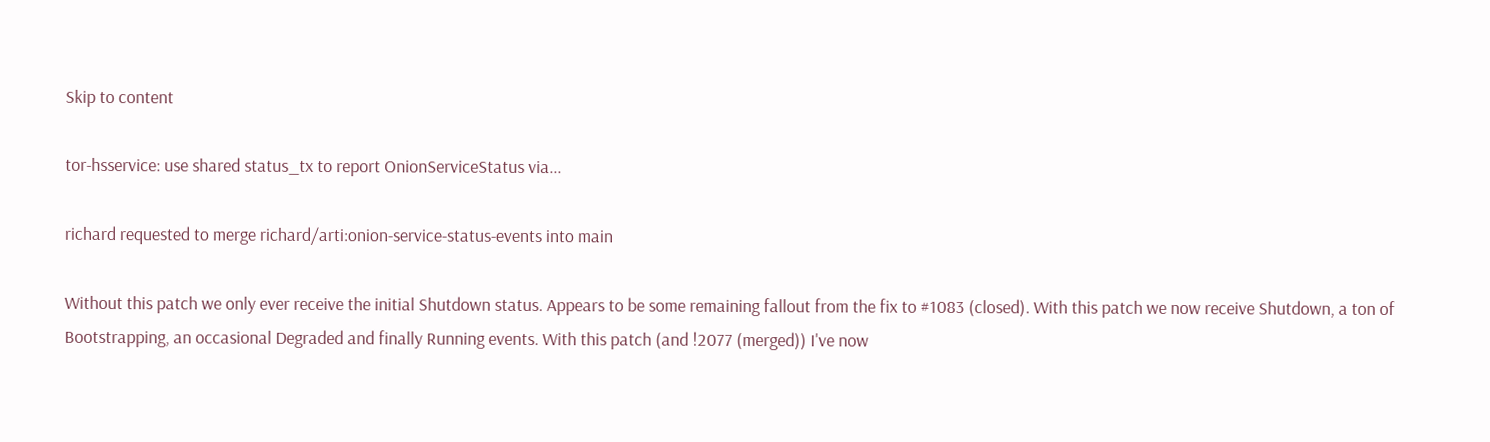Skip to content

tor-hsservice: use shared status_tx to report OnionServiceStatus via...

richard requested to merge richard/arti:onion-service-status-events into main

Without this patch we only ever receive the initial Shutdown status. Appears to be some remaining fallout from the fix to #1083 (closed). With this patch we now receive Shutdown, a ton of Bootstrapping, an occasional Degraded and finally Running events. With this patch (and !2077 (merged)) I've now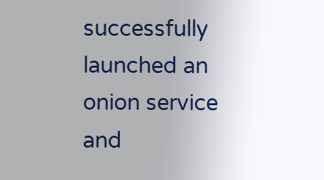successfully launched an onion service and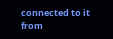connected to it from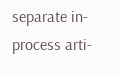separate in-process arti-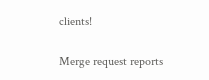clients!

Merge request reports